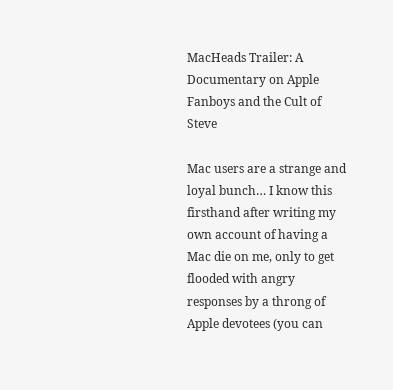MacHeads Trailer: A Documentary on Apple Fanboys and the Cult of Steve

Mac users are a strange and loyal bunch… I know this firsthand after writing my own account of having a Mac die on me, only to get flooded with angry responses by a throng of Apple devotees (you can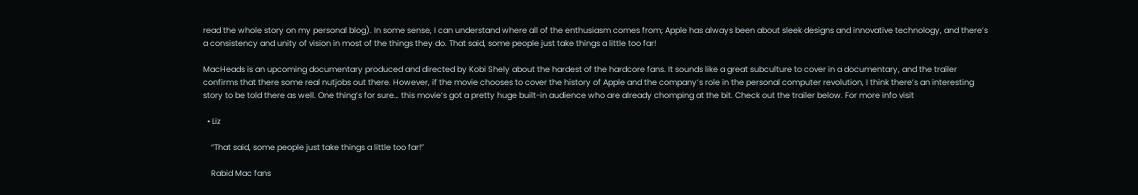read the whole story on my personal blog). In some sense, I can understand where all of the enthusiasm comes from; Apple has always been about sleek designs and innovative technology, and there’s a consistency and unity of vision in most of the things they do. That said, some people just take things a little too far!

MacHeads is an upcoming documentary produced and directed by Kobi Shely about the hardest of the hardcore fans. It sounds like a great subculture to cover in a documentary, and the trailer confirms that there some real nutjobs out there. However, if the movie chooses to cover the history of Apple and the company’s role in the personal computer revolution, I think there’s an interesting story to be told there as well. One thing’s for sure… this movie’s got a pretty huge built-in audience who are already chomping at the bit. Check out the trailer below. For more info visit

  • Liz

    “That said, some people just take things a little too far!”

    Rabid Mac fans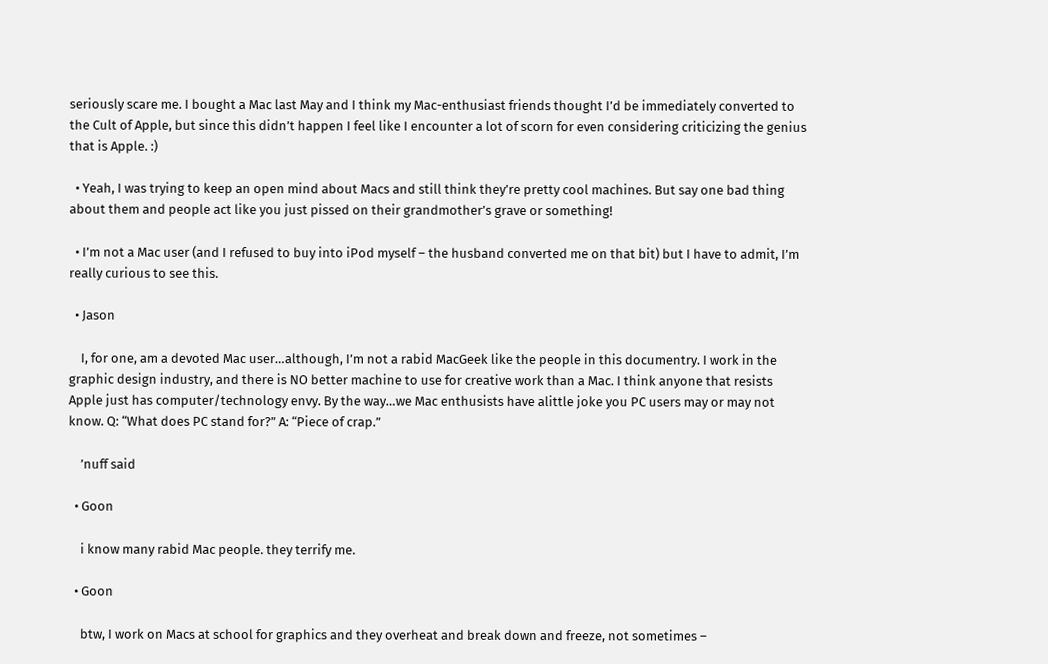seriously scare me. I bought a Mac last May and I think my Mac-enthusiast friends thought I’d be immediately converted to the Cult of Apple, but since this didn’t happen I feel like I encounter a lot of scorn for even considering criticizing the genius that is Apple. :)

  • Yeah, I was trying to keep an open mind about Macs and still think they’re pretty cool machines. But say one bad thing about them and people act like you just pissed on their grandmother’s grave or something!

  • I’m not a Mac user (and I refused to buy into iPod myself – the husband converted me on that bit) but I have to admit, I’m really curious to see this.

  • Jason

    I, for one, am a devoted Mac user…although, I’m not a rabid MacGeek like the people in this documentry. I work in the graphic design industry, and there is NO better machine to use for creative work than a Mac. I think anyone that resists Apple just has computer/technology envy. By the way…we Mac enthusists have alittle joke you PC users may or may not know. Q: “What does PC stand for?” A: “Piece of crap.”

    ’nuff said

  • Goon

    i know many rabid Mac people. they terrify me.

  • Goon

    btw, I work on Macs at school for graphics and they overheat and break down and freeze, not sometimes –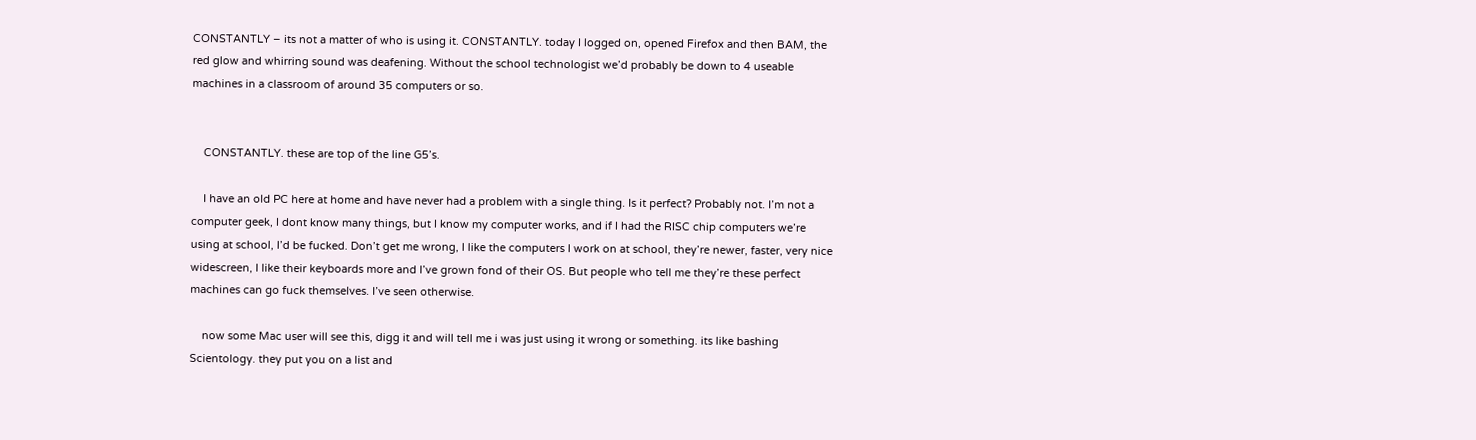CONSTANTLY – its not a matter of who is using it. CONSTANTLY. today I logged on, opened Firefox and then BAM, the red glow and whirring sound was deafening. Without the school technologist we’d probably be down to 4 useable machines in a classroom of around 35 computers or so.


    CONSTANTLY. these are top of the line G5’s.

    I have an old PC here at home and have never had a problem with a single thing. Is it perfect? Probably not. I’m not a computer geek, I dont know many things, but I know my computer works, and if I had the RISC chip computers we’re using at school, I’d be fucked. Don’t get me wrong, I like the computers I work on at school, they’re newer, faster, very nice widescreen, I like their keyboards more and I’ve grown fond of their OS. But people who tell me they’re these perfect machines can go fuck themselves. I’ve seen otherwise.

    now some Mac user will see this, digg it and will tell me i was just using it wrong or something. its like bashing Scientology. they put you on a list and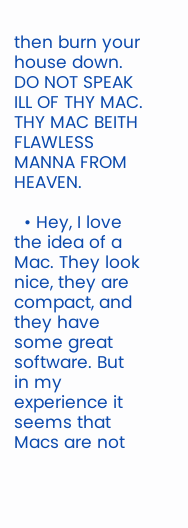then burn your house down. DO NOT SPEAK ILL OF THY MAC. THY MAC BEITH FLAWLESS MANNA FROM HEAVEN.

  • Hey, I love the idea of a Mac. They look nice, they are compact, and they have some great software. But in my experience it seems that Macs are not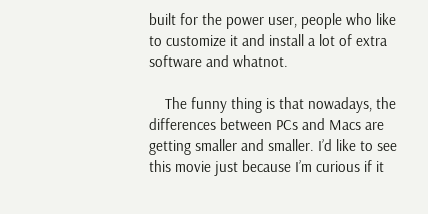built for the power user, people who like to customize it and install a lot of extra software and whatnot.

    The funny thing is that nowadays, the differences between PCs and Macs are getting smaller and smaller. I’d like to see this movie just because I’m curious if it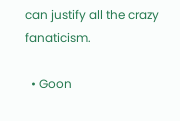can justify all the crazy fanaticism.

  • Goon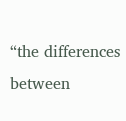“the differences between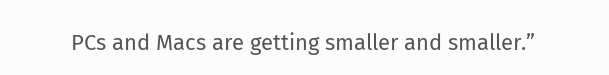PCs and Macs are getting smaller and smaller.”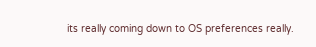its really coming down to OS preferences really.